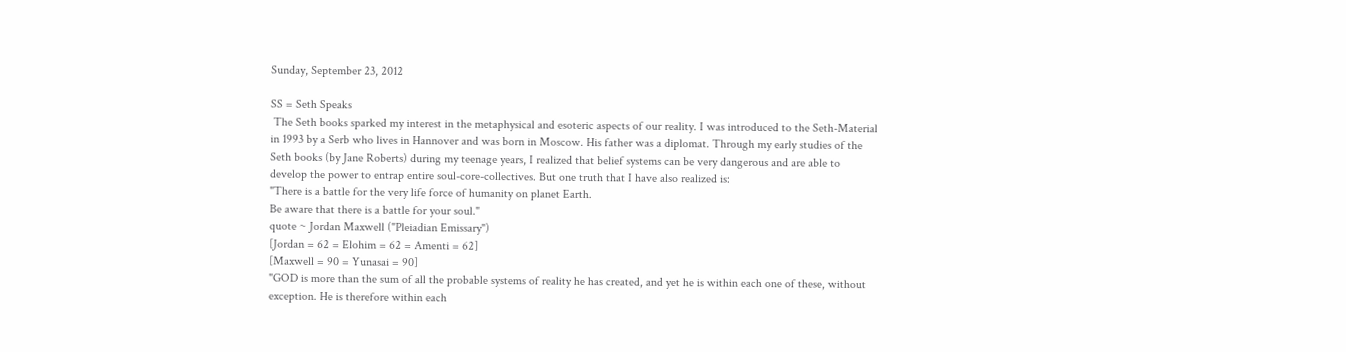Sunday, September 23, 2012

SS = Seth Speaks
 The Seth books sparked my interest in the metaphysical and esoteric aspects of our reality. I was introduced to the Seth-Material in 1993 by a Serb who lives in Hannover and was born in Moscow. His father was a diplomat. Through my early studies of the Seth books (by Jane Roberts) during my teenage years, I realized that belief systems can be very dangerous and are able to develop the power to entrap entire soul-core-collectives. But one truth that I have also realized is:
"There is a battle for the very life force of humanity on planet Earth.
Be aware that there is a battle for your soul."
quote ~ Jordan Maxwell ("Pleiadian Emissary")
[Jordan = 62 = Elohim = 62 = Amenti = 62]
[Maxwell = 90 = Yunasai = 90]
"GOD is more than the sum of all the probable systems of reality he has created, and yet he is within each one of these, without exception. He is therefore within each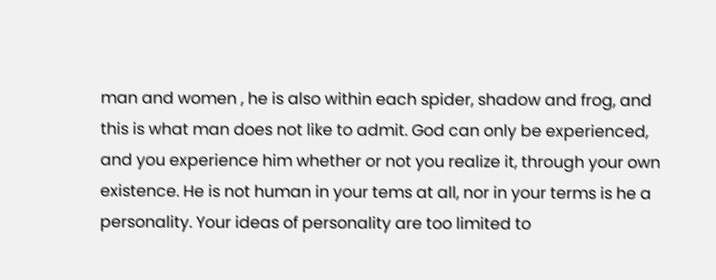man and women , he is also within each spider, shadow and frog, and this is what man does not like to admit. God can only be experienced, and you experience him whether or not you realize it, through your own existence. He is not human in your tems at all, nor in your terms is he a personality. Your ideas of personality are too limited to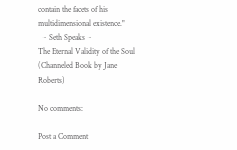contain the facets of his multidimensional existence."
  ~ Seth Speaks ~
The Eternal Validity of the Soul
(Channeled Book by Jane Roberts)

No comments:

Post a Comment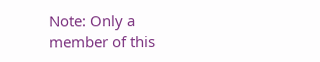Note: Only a member of this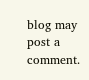blog may post a comment.